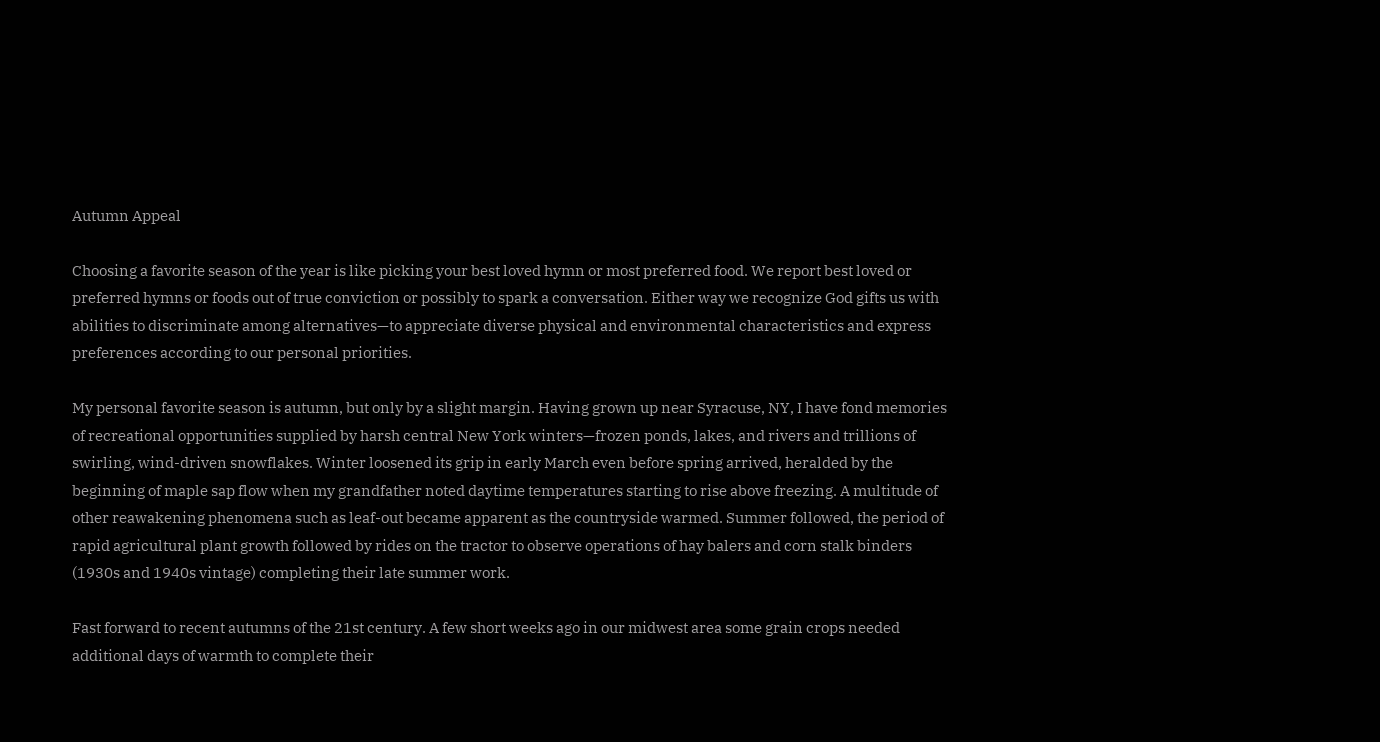Autumn Appeal

Choosing a favorite season of the year is like picking your best loved hymn or most preferred food. We report best loved or preferred hymns or foods out of true conviction or possibly to spark a conversation. Either way we recognize God gifts us with abilities to discriminate among alternatives—to appreciate diverse physical and environmental characteristics and express preferences according to our personal priorities.

My personal favorite season is autumn, but only by a slight margin. Having grown up near Syracuse, NY, I have fond memories of recreational opportunities supplied by harsh central New York winters—frozen ponds, lakes, and rivers and trillions of swirling, wind-driven snowflakes. Winter loosened its grip in early March even before spring arrived, heralded by the beginning of maple sap flow when my grandfather noted daytime temperatures starting to rise above freezing. A multitude of other reawakening phenomena such as leaf-out became apparent as the countryside warmed. Summer followed, the period of rapid agricultural plant growth followed by rides on the tractor to observe operations of hay balers and corn stalk binders (1930s and 1940s vintage) completing their late summer work.

Fast forward to recent autumns of the 21st century. A few short weeks ago in our midwest area some grain crops needed additional days of warmth to complete their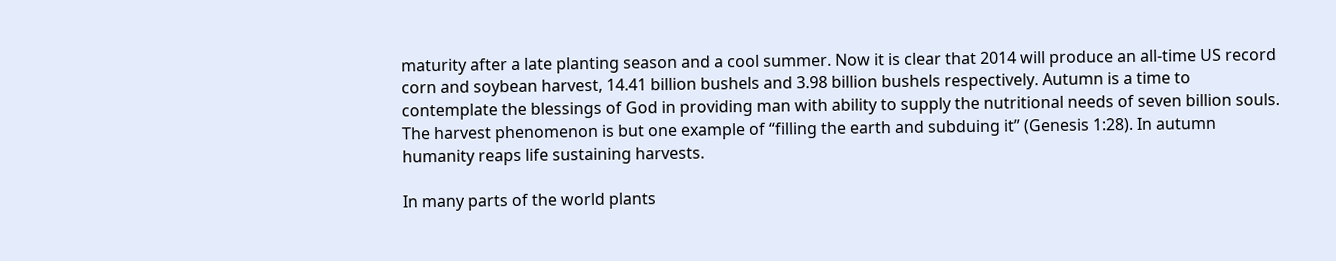maturity after a late planting season and a cool summer. Now it is clear that 2014 will produce an all-time US record corn and soybean harvest, 14.41 billion bushels and 3.98 billion bushels respectively. Autumn is a time to contemplate the blessings of God in providing man with ability to supply the nutritional needs of seven billion souls. The harvest phenomenon is but one example of “filling the earth and subduing it” (Genesis 1:28). In autumn humanity reaps life sustaining harvests.

In many parts of the world plants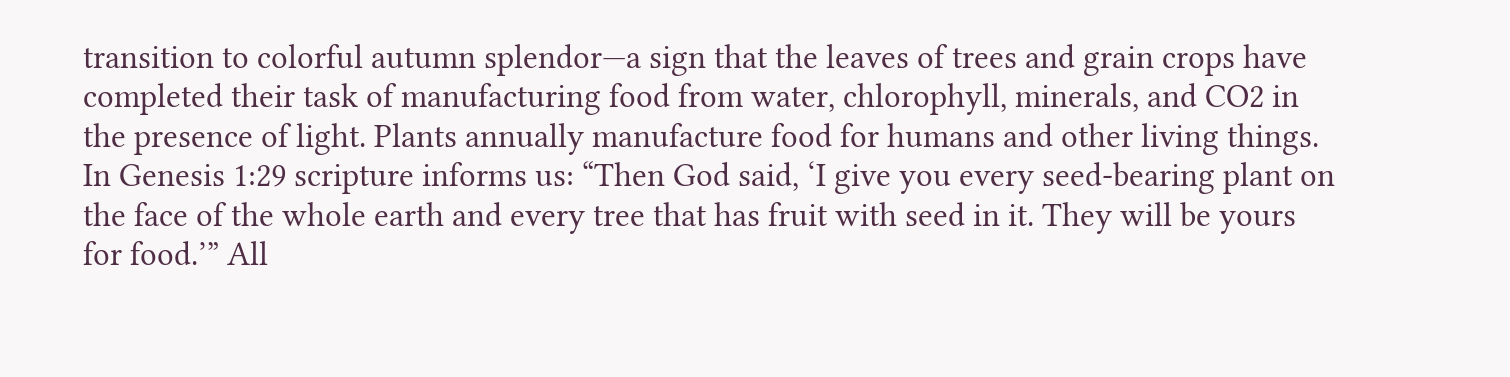transition to colorful autumn splendor—a sign that the leaves of trees and grain crops have completed their task of manufacturing food from water, chlorophyll, minerals, and CO2 in the presence of light. Plants annually manufacture food for humans and other living things. In Genesis 1:29 scripture informs us: “Then God said, ‘I give you every seed-bearing plant on the face of the whole earth and every tree that has fruit with seed in it. They will be yours for food.’” All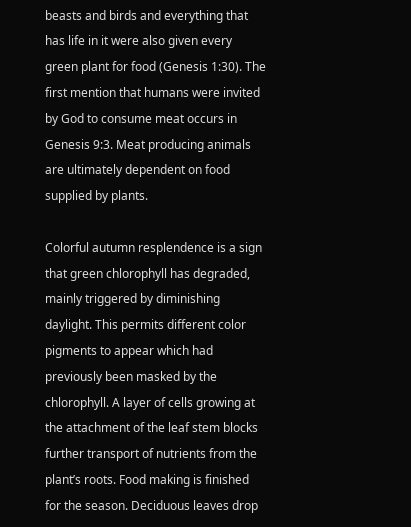beasts and birds and everything that has life in it were also given every green plant for food (Genesis 1:30). The first mention that humans were invited by God to consume meat occurs in Genesis 9:3. Meat producing animals are ultimately dependent on food supplied by plants.

Colorful autumn resplendence is a sign that green chlorophyll has degraded, mainly triggered by diminishing daylight. This permits different color pigments to appear which had previously been masked by the chlorophyll. A layer of cells growing at the attachment of the leaf stem blocks further transport of nutrients from the plant’s roots. Food making is finished for the season. Deciduous leaves drop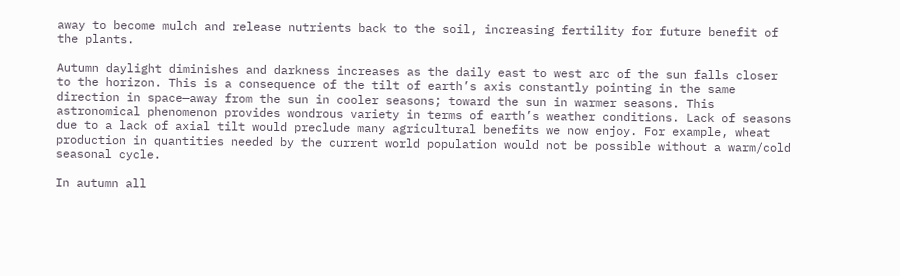away to become mulch and release nutrients back to the soil, increasing fertility for future benefit of the plants.

Autumn daylight diminishes and darkness increases as the daily east to west arc of the sun falls closer to the horizon. This is a consequence of the tilt of earth’s axis constantly pointing in the same direction in space—away from the sun in cooler seasons; toward the sun in warmer seasons. This astronomical phenomenon provides wondrous variety in terms of earth’s weather conditions. Lack of seasons due to a lack of axial tilt would preclude many agricultural benefits we now enjoy. For example, wheat production in quantities needed by the current world population would not be possible without a warm/cold seasonal cycle.

In autumn all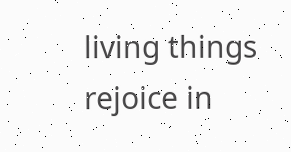living things rejoice in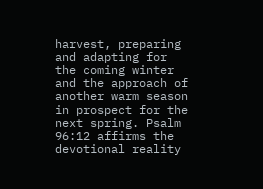harvest, preparing and adapting for the coming winter and the approach of another warm season in prospect for the next spring. Psalm 96:12 affirms the devotional reality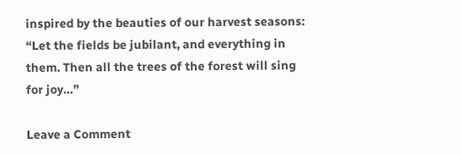inspired by the beauties of our harvest seasons: “Let the fields be jubilant, and everything in them. Then all the trees of the forest will sing for joy…”

Leave a Comment